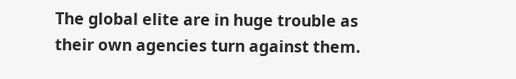The global elite are in huge trouble as their own agencies turn against them.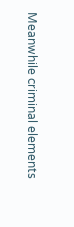Meanwhile criminal elements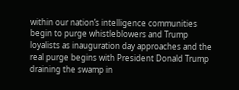within our nation’s intelligence communities begin to purge whistleblowers and Trump loyalists as inauguration day approaches and the real purge begins with President Donald Trump draining the swamp in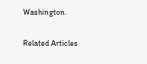Washington.

Related Articles